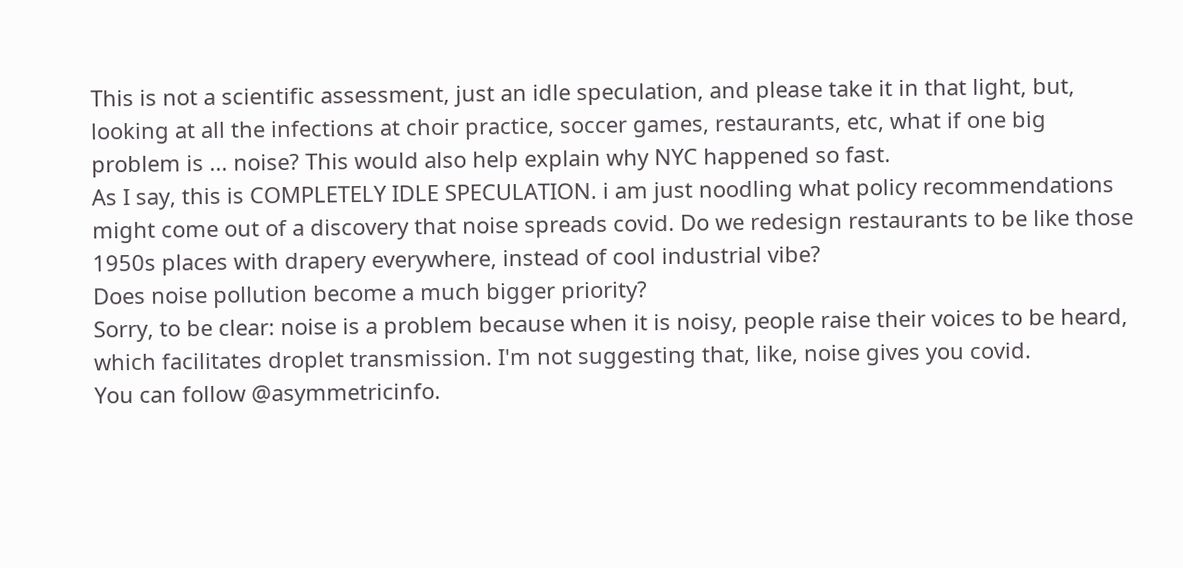This is not a scientific assessment, just an idle speculation, and please take it in that light, but, looking at all the infections at choir practice, soccer games, restaurants, etc, what if one big problem is ... noise? This would also help explain why NYC happened so fast.
As I say, this is COMPLETELY IDLE SPECULATION. i am just noodling what policy recommendations might come out of a discovery that noise spreads covid. Do we redesign restaurants to be like those 1950s places with drapery everywhere, instead of cool industrial vibe?
Does noise pollution become a much bigger priority?
Sorry, to be clear: noise is a problem because when it is noisy, people raise their voices to be heard, which facilitates droplet transmission. I'm not suggesting that, like, noise gives you covid.
You can follow @asymmetricinfo.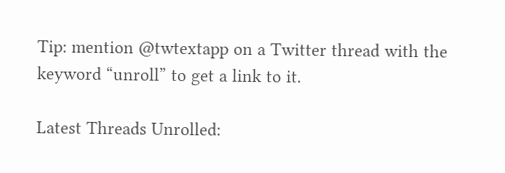Tip: mention @twtextapp on a Twitter thread with the keyword “unroll” to get a link to it.

Latest Threads Unrolled: